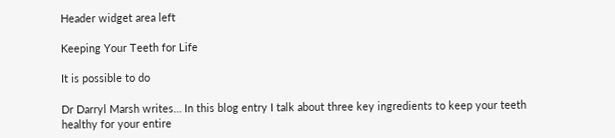Header widget area left

Keeping Your Teeth for Life

It is possible to do

Dr Darryl Marsh writes… In this blog entry I talk about three key ingredients to keep your teeth healthy for your entire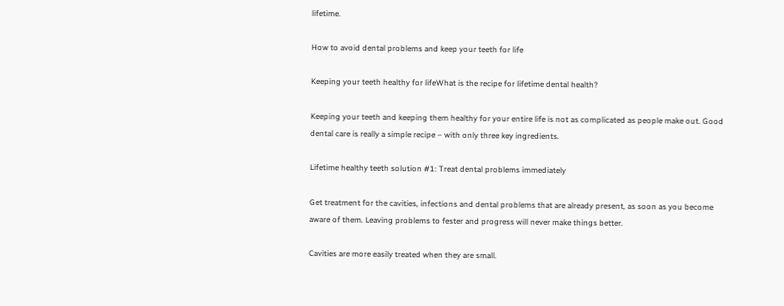lifetime.

How to avoid dental problems and keep your teeth for life

Keeping your teeth healthy for lifeWhat is the recipe for lifetime dental health?

Keeping your teeth and keeping them healthy for your entire life is not as complicated as people make out. Good dental care is really a simple recipe – with only three key ingredients.

Lifetime healthy teeth solution #1: Treat dental problems immediately

Get treatment for the cavities, infections and dental problems that are already present, as soon as you become aware of them. Leaving problems to fester and progress will never make things better.

Cavities are more easily treated when they are small.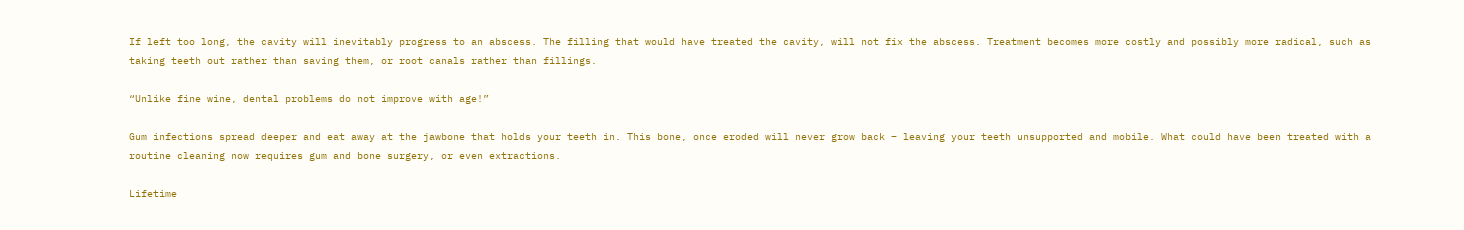If left too long, the cavity will inevitably progress to an abscess. The filling that would have treated the cavity, will not fix the abscess. Treatment becomes more costly and possibly more radical, such as taking teeth out rather than saving them, or root canals rather than fillings.

“Unlike fine wine, dental problems do not improve with age!”

Gum infections spread deeper and eat away at the jawbone that holds your teeth in. This bone, once eroded will never grow back – leaving your teeth unsupported and mobile. What could have been treated with a routine cleaning now requires gum and bone surgery, or even extractions.

Lifetime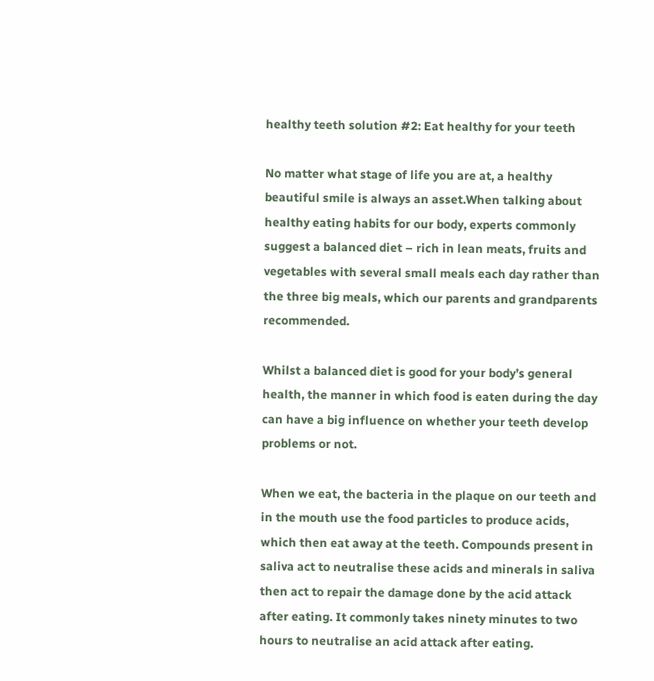healthy teeth solution #2: Eat healthy for your teeth

No matter what stage of life you are at, a healthy beautiful smile is always an asset.When talking about healthy eating habits for our body, experts commonly suggest a balanced diet – rich in lean meats, fruits and vegetables with several small meals each day rather than the three big meals, which our parents and grandparents recommended.

Whilst a balanced diet is good for your body’s general health, the manner in which food is eaten during the day can have a big influence on whether your teeth develop problems or not.

When we eat, the bacteria in the plaque on our teeth and in the mouth use the food particles to produce acids, which then eat away at the teeth. Compounds present in saliva act to neutralise these acids and minerals in saliva then act to repair the damage done by the acid attack after eating. It commonly takes ninety minutes to two hours to neutralise an acid attack after eating.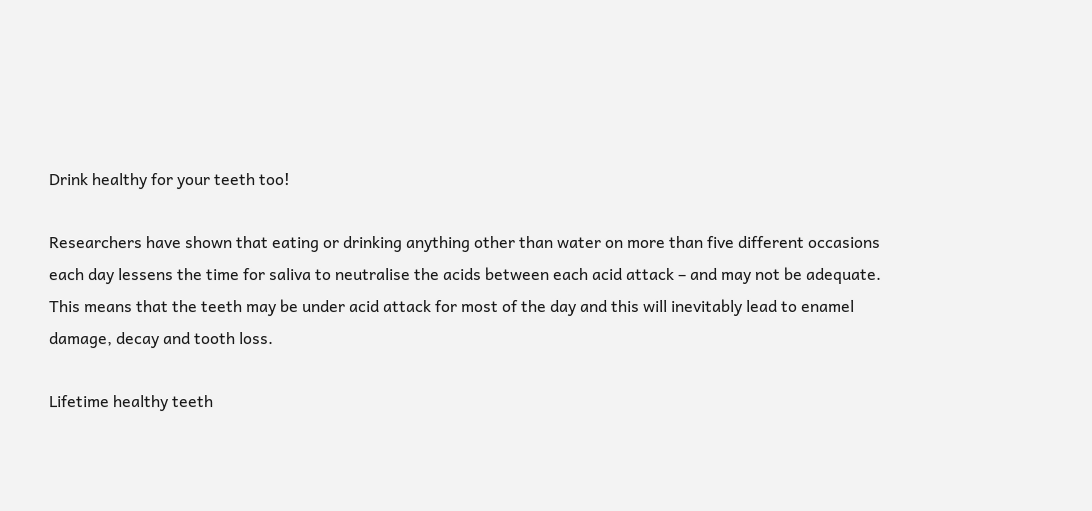Drink healthy for your teeth too!

Researchers have shown that eating or drinking anything other than water on more than five different occasions each day lessens the time for saliva to neutralise the acids between each acid attack – and may not be adequate. This means that the teeth may be under acid attack for most of the day and this will inevitably lead to enamel damage, decay and tooth loss.

Lifetime healthy teeth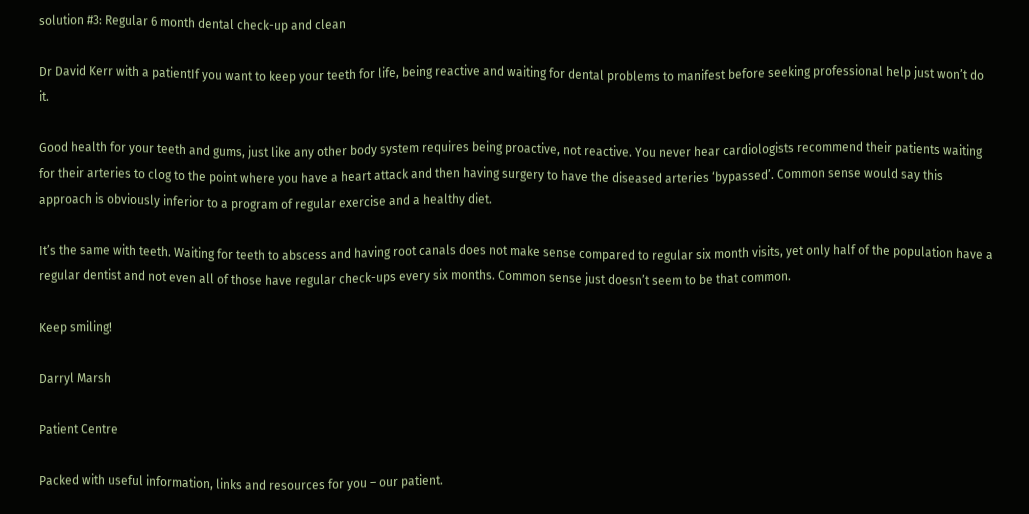solution #3: Regular 6 month dental check-up and clean

Dr David Kerr with a patientIf you want to keep your teeth for life, being reactive and waiting for dental problems to manifest before seeking professional help just won’t do it.

Good health for your teeth and gums, just like any other body system requires being proactive, not reactive. You never hear cardiologists recommend their patients waiting for their arteries to clog to the point where you have a heart attack and then having surgery to have the diseased arteries ‘bypassed’. Common sense would say this approach is obviously inferior to a program of regular exercise and a healthy diet.

It’s the same with teeth. Waiting for teeth to abscess and having root canals does not make sense compared to regular six month visits, yet only half of the population have a regular dentist and not even all of those have regular check-ups every six months. Common sense just doesn’t seem to be that common.

Keep smiling!

Darryl Marsh

Patient Centre

Packed with useful information, links and resources for you – our patient.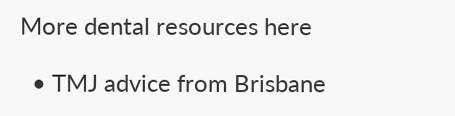More dental resources here

  • TMJ advice from Brisbane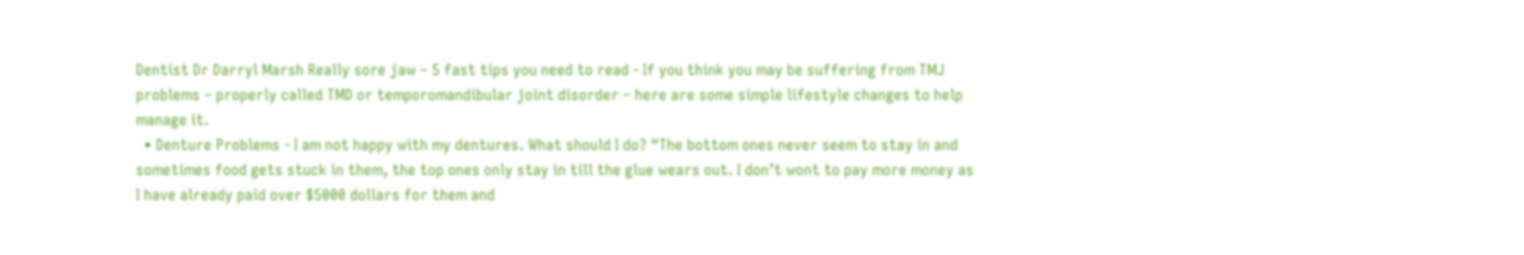Dentist Dr Darryl Marsh Really sore jaw – 5 fast tips you need to read - If you think you may be suffering from TMJ problems – properly called TMD or temporomandibular joint disorder – here are some simple lifestyle changes to help manage it.
  • Denture Problems - I am not happy with my dentures. What should I do? “The bottom ones never seem to stay in and sometimes food gets stuck in them, the top ones only stay in till the glue wears out. I don’t wont to pay more money as I have already paid over $5000 dollars for them and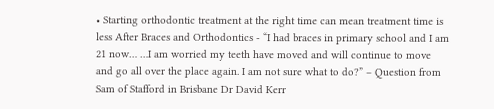• Starting orthodontic treatment at the right time can mean treatment time is less After Braces and Orthodontics - “I had braces in primary school and I am 21 now… …I am worried my teeth have moved and will continue to move and go all over the place again. I am not sure what to do?” – Question from Sam of Stafford in Brisbane Dr David Kerr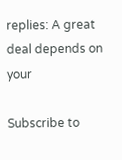replies: A great deal depends on your

Subscribe to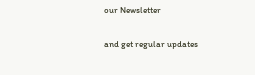our Newsletter

and get regular updates